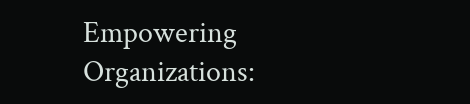Empowering Organizations: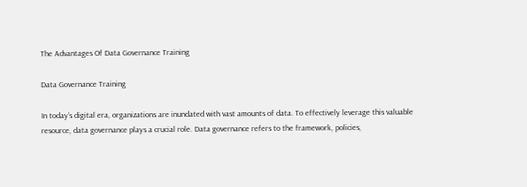The Advantages Of Data Governance Training

Data Governance Training

In today’s digital era, organizations are inundated with vast amounts of data. To effectively leverage this valuable resource, data governance plays a crucial role. Data governance refers to the framework, policies,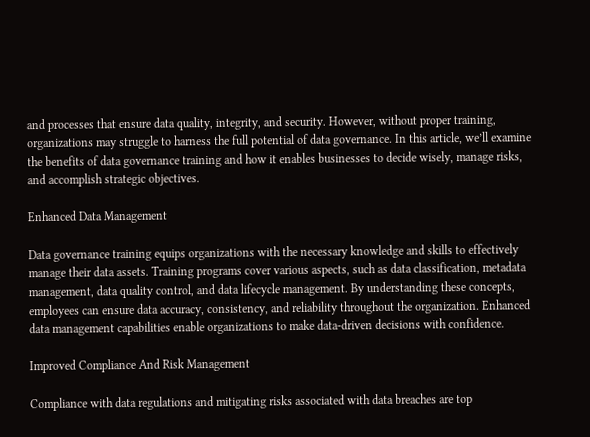and processes that ensure data quality, integrity, and security. However, without proper training, organizations may struggle to harness the full potential of data governance. In this article, we’ll examine the benefits of data governance training and how it enables businesses to decide wisely, manage risks, and accomplish strategic objectives.

Enhanced Data Management

Data governance training equips organizations with the necessary knowledge and skills to effectively manage their data assets. Training programs cover various aspects, such as data classification, metadata management, data quality control, and data lifecycle management. By understanding these concepts, employees can ensure data accuracy, consistency, and reliability throughout the organization. Enhanced data management capabilities enable organizations to make data-driven decisions with confidence.

Improved Compliance And Risk Management

Compliance with data regulations and mitigating risks associated with data breaches are top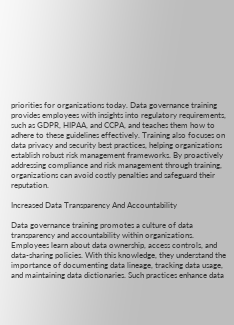priorities for organizations today. Data governance training provides employees with insights into regulatory requirements, such as GDPR, HIPAA, and CCPA, and teaches them how to adhere to these guidelines effectively. Training also focuses on data privacy and security best practices, helping organizations establish robust risk management frameworks. By proactively addressing compliance and risk management through training, organizations can avoid costly penalties and safeguard their reputation.

Increased Data Transparency And Accountability

Data governance training promotes a culture of data transparency and accountability within organizations. Employees learn about data ownership, access controls, and data-sharing policies. With this knowledge, they understand the importance of documenting data lineage, tracking data usage, and maintaining data dictionaries. Such practices enhance data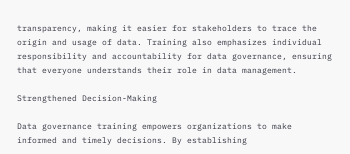transparency, making it easier for stakeholders to trace the origin and usage of data. Training also emphasizes individual responsibility and accountability for data governance, ensuring that everyone understands their role in data management.

Strengthened Decision-Making

Data governance training empowers organizations to make informed and timely decisions. By establishing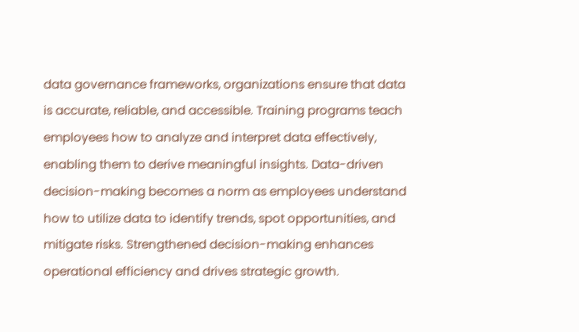data governance frameworks, organizations ensure that data is accurate, reliable, and accessible. Training programs teach employees how to analyze and interpret data effectively, enabling them to derive meaningful insights. Data-driven decision-making becomes a norm as employees understand how to utilize data to identify trends, spot opportunities, and mitigate risks. Strengthened decision-making enhances operational efficiency and drives strategic growth.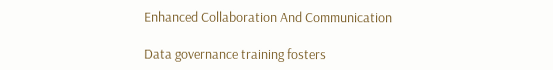Enhanced Collaboration And Communication

Data governance training fosters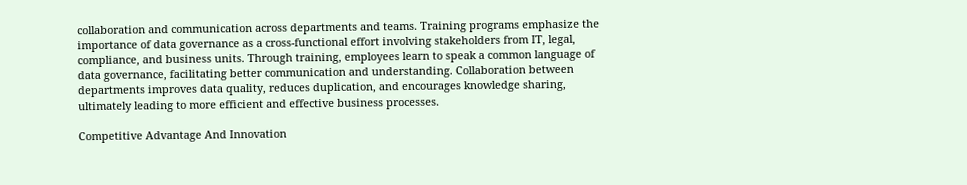collaboration and communication across departments and teams. Training programs emphasize the importance of data governance as a cross-functional effort involving stakeholders from IT, legal, compliance, and business units. Through training, employees learn to speak a common language of data governance, facilitating better communication and understanding. Collaboration between departments improves data quality, reduces duplication, and encourages knowledge sharing, ultimately leading to more efficient and effective business processes.

Competitive Advantage And Innovation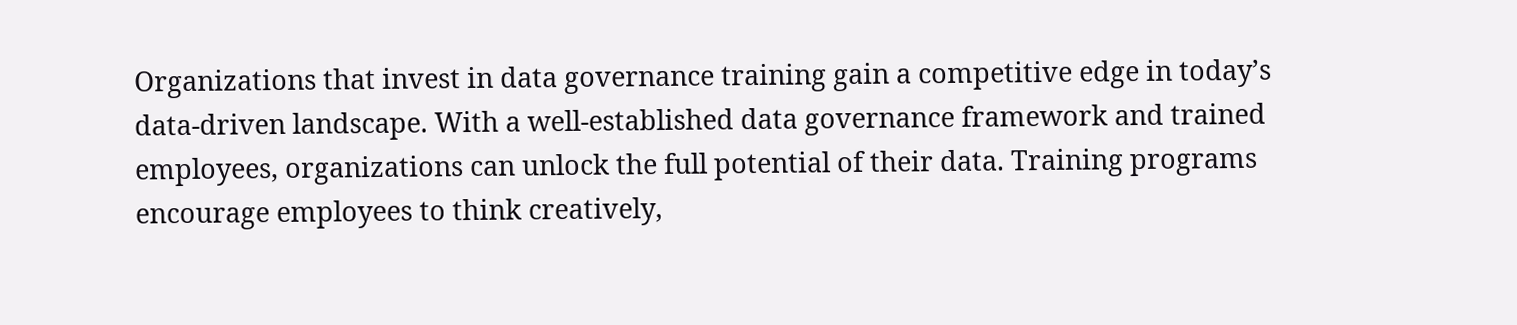Organizations that invest in data governance training gain a competitive edge in today’s data-driven landscape. With a well-established data governance framework and trained employees, organizations can unlock the full potential of their data. Training programs encourage employees to think creatively,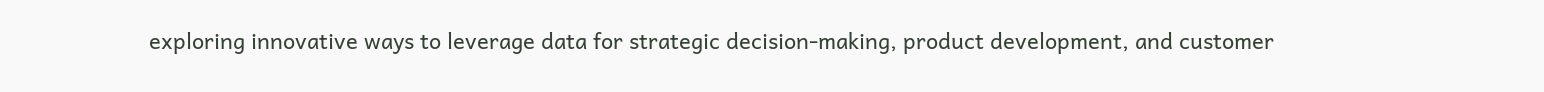exploring innovative ways to leverage data for strategic decision-making, product development, and customer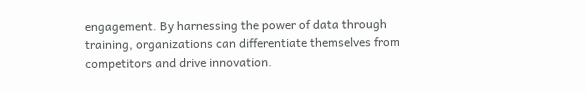engagement. By harnessing the power of data through training, organizations can differentiate themselves from competitors and drive innovation.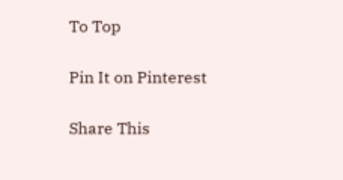To Top

Pin It on Pinterest

Share This